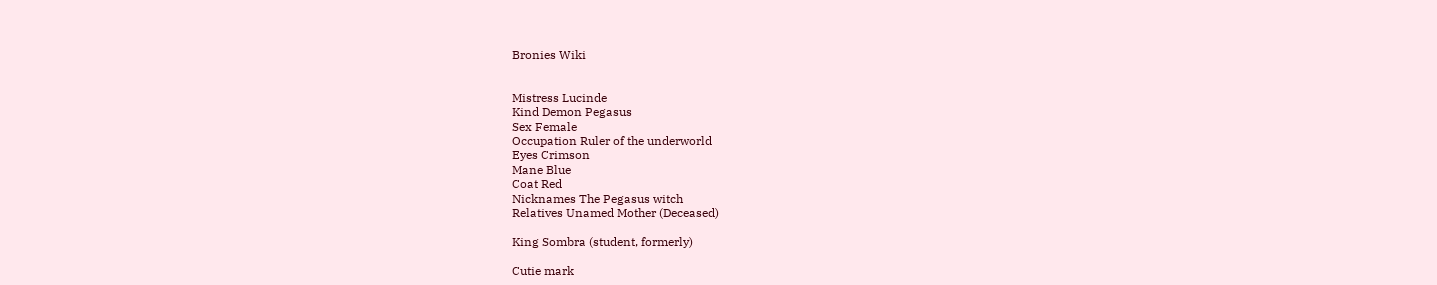Bronies Wiki


Mistress Lucinde
Kind Demon Pegasus
Sex Female
Occupation Ruler of the underworld
Eyes Crimson
Mane Blue
Coat Red
Nicknames The Pegasus witch
Relatives Unamed Mother (Deceased)

King Sombra (student, formerly)

Cutie mark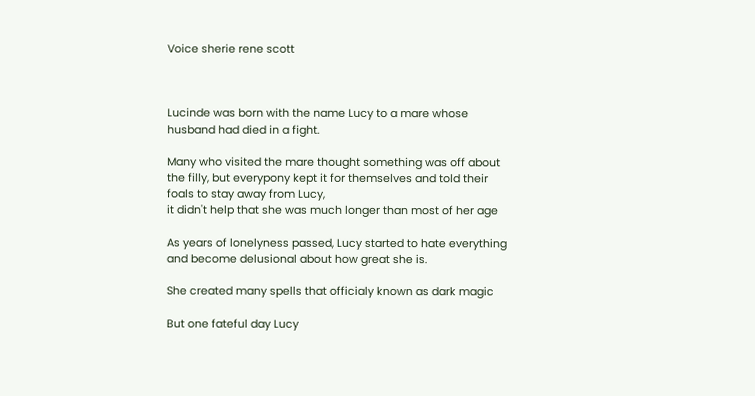Voice sherie rene scott



Lucinde was born with the name Lucy to a mare whose husband had died in a fight.

Many who visited the mare thought something was off about the filly, but everypony kept it for themselves and told their foals to stay away from Lucy,
it didn't help that she was much longer than most of her age

As years of lonelyness passed, Lucy started to hate everything and become delusional about how great she is.

She created many spells that officialy known as dark magic

But one fateful day Lucy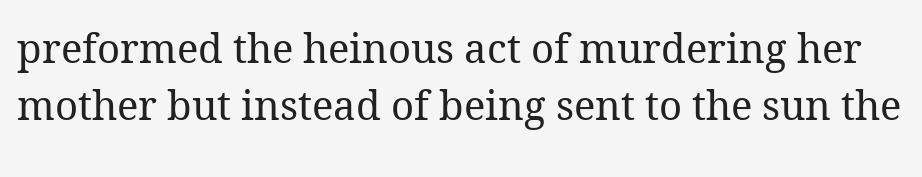preformed the heinous act of murdering her mother but instead of being sent to the sun the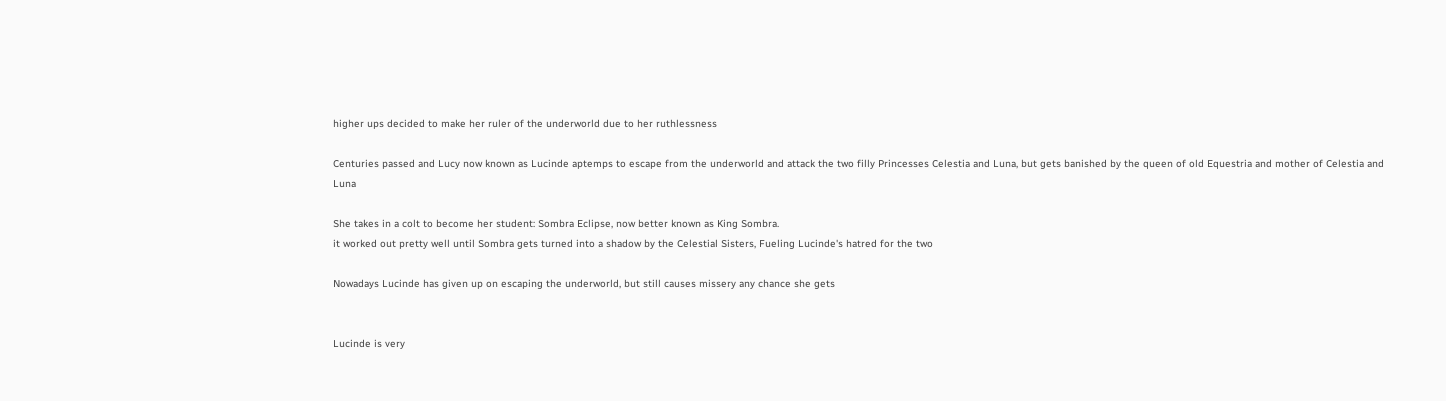higher ups decided to make her ruler of the underworld due to her ruthlessness

Centuries passed and Lucy now known as Lucinde aptemps to escape from the underworld and attack the two filly Princesses Celestia and Luna, but gets banished by the queen of old Equestria and mother of Celestia and Luna

She takes in a colt to become her student: Sombra Eclipse, now better known as King Sombra.
it worked out pretty well until Sombra gets turned into a shadow by the Celestial Sisters, Fueling Lucinde's hatred for the two

Nowadays Lucinde has given up on escaping the underworld, but still causes missery any chance she gets


Lucinde is very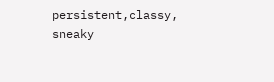persistent,classy, sneaky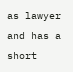as lawyer and has a short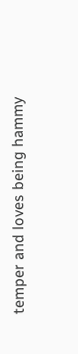temper and loves being hammy